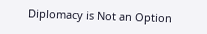Diplomacy is Not an Option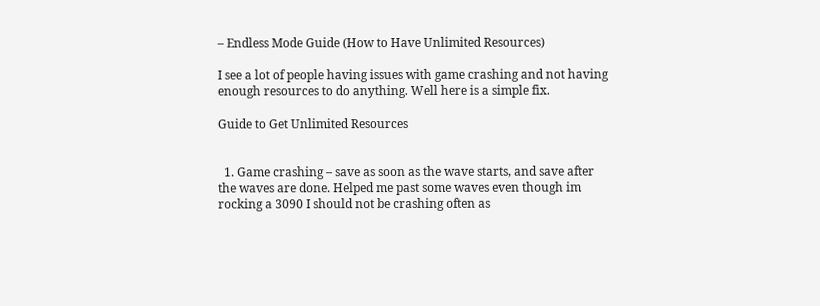– Endless Mode Guide (How to Have Unlimited Resources)

I see a lot of people having issues with game crashing and not having enough resources to do anything. Well here is a simple fix.

Guide to Get Unlimited Resources


  1. Game crashing – save as soon as the wave starts, and save after the waves are done. Helped me past some waves even though im rocking a 3090 I should not be crashing often as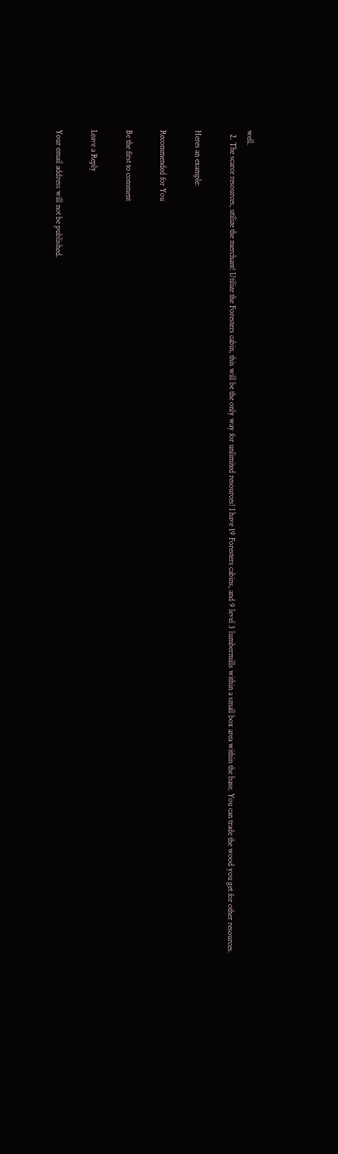well.
  2. The scarce resources, utilize the merchant! Utilize the Foresters cabin, this will be the only way for unlimited resources! I have 19 Foresters cabins, and 9 level 3 lumbermills within a small box area within the base. You can trade the wood you get for other resources.

Heres an example:

Recommended for You

Be the first to comment

Leave a Reply

Your email address will not be published.